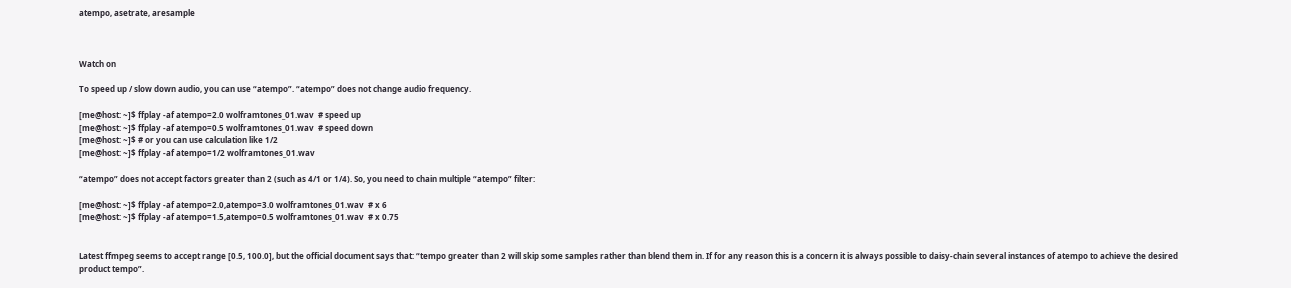atempo, asetrate, aresample



Watch on

To speed up / slow down audio, you can use “atempo”. “atempo” does not change audio frequency.

[me@host: ~]$ ffplay -af atempo=2.0 wolframtones_01.wav  # speed up
[me@host: ~]$ ffplay -af atempo=0.5 wolframtones_01.wav  # speed down
[me@host: ~]$ # or you can use calculation like 1/2
[me@host: ~]$ ffplay -af atempo=1/2 wolframtones_01.wav

“atempo” does not accept factors greater than 2 (such as 4/1 or 1/4). So, you need to chain multiple “atempo” filter:

[me@host: ~]$ ffplay -af atempo=2.0,atempo=3.0 wolframtones_01.wav  # x 6
[me@host: ~]$ ffplay -af atempo=1.5,atempo=0.5 wolframtones_01.wav  # x 0.75


Latest ffmpeg seems to accept range [0.5, 100.0], but the official document says that: “tempo greater than 2 will skip some samples rather than blend them in. If for any reason this is a concern it is always possible to daisy-chain several instances of atempo to achieve the desired product tempo”.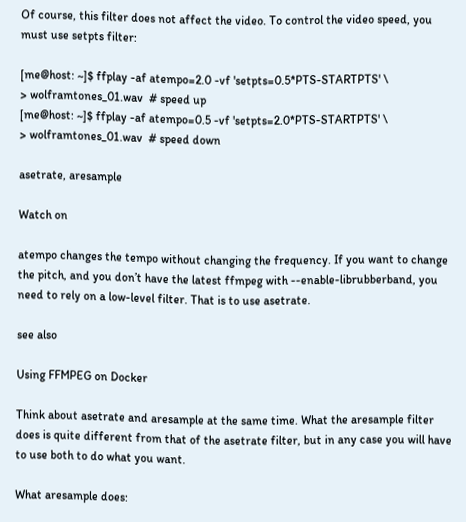Of course, this filter does not affect the video. To control the video speed, you must use setpts filter:

[me@host: ~]$ ffplay -af atempo=2.0 -vf 'setpts=0.5*PTS-STARTPTS' \
> wolframtones_01.wav  # speed up
[me@host: ~]$ ffplay -af atempo=0.5 -vf 'setpts=2.0*PTS-STARTPTS' \
> wolframtones_01.wav  # speed down

asetrate, aresample

Watch on

atempo changes the tempo without changing the frequency. If you want to change the pitch, and you don’t have the latest ffmpeg with --enable-librubberband, you need to rely on a low-level filter. That is to use asetrate.

see also

Using FFMPEG on Docker

Think about asetrate and aresample at the same time. What the aresample filter does is quite different from that of the asetrate filter, but in any case you will have to use both to do what you want.

What aresample does: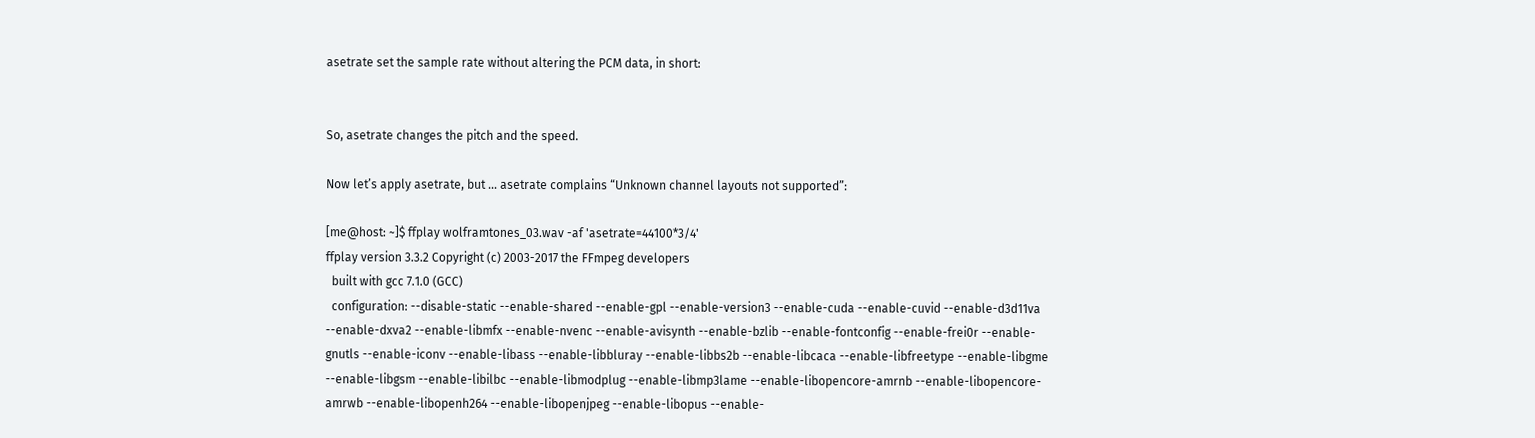asetrate set the sample rate without altering the PCM data, in short:


So, asetrate changes the pitch and the speed.

Now let’s apply asetrate, but … asetrate complains “Unknown channel layouts not supported”:

[me@host: ~]$ ffplay wolframtones_03.wav -af 'asetrate=44100*3/4'
ffplay version 3.3.2 Copyright (c) 2003-2017 the FFmpeg developers
  built with gcc 7.1.0 (GCC)
  configuration: --disable-static --enable-shared --enable-gpl --enable-version3 --enable-cuda --enable-cuvid --enable-d3d11va --enable-dxva2 --enable-libmfx --enable-nvenc --enable-avisynth --enable-bzlib --enable-fontconfig --enable-frei0r --enable-gnutls --enable-iconv --enable-libass --enable-libbluray --enable-libbs2b --enable-libcaca --enable-libfreetype --enable-libgme --enable-libgsm --enable-libilbc --enable-libmodplug --enable-libmp3lame --enable-libopencore-amrnb --enable-libopencore-amrwb --enable-libopenh264 --enable-libopenjpeg --enable-libopus --enable-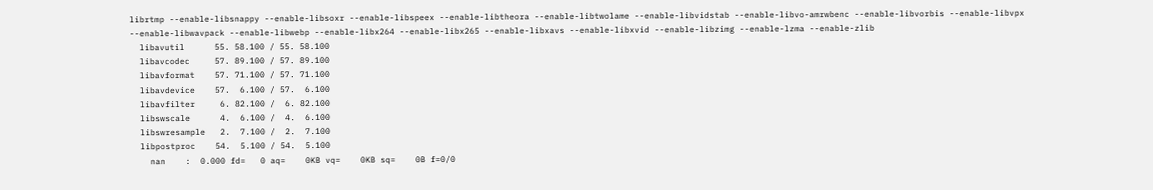librtmp --enable-libsnappy --enable-libsoxr --enable-libspeex --enable-libtheora --enable-libtwolame --enable-libvidstab --enable-libvo-amrwbenc --enable-libvorbis --enable-libvpx --enable-libwavpack --enable-libwebp --enable-libx264 --enable-libx265 --enable-libxavs --enable-libxvid --enable-libzimg --enable-lzma --enable-zlib
  libavutil      55. 58.100 / 55. 58.100
  libavcodec     57. 89.100 / 57. 89.100
  libavformat    57. 71.100 / 57. 71.100
  libavdevice    57.  6.100 / 57.  6.100
  libavfilter     6. 82.100 /  6. 82.100
  libswscale      4.  6.100 /  4.  6.100
  libswresample   2.  7.100 /  2.  7.100
  libpostproc    54.  5.100 / 54.  5.100
    nan    :  0.000 fd=   0 aq=    0KB vq=    0KB sq=    0B f=0/0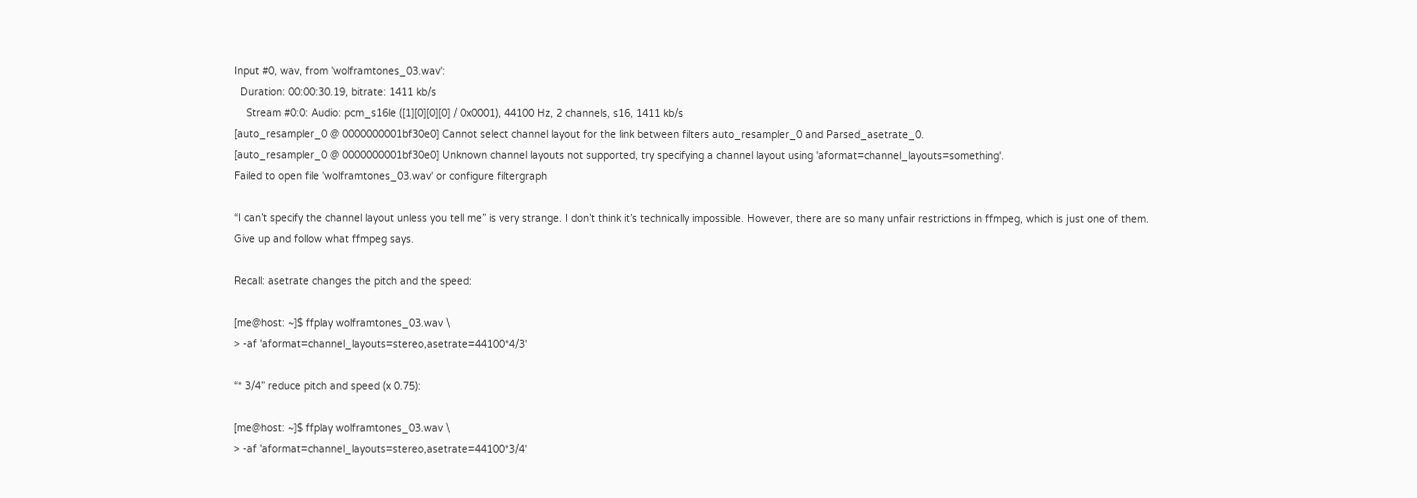Input #0, wav, from 'wolframtones_03.wav':
  Duration: 00:00:30.19, bitrate: 1411 kb/s
    Stream #0:0: Audio: pcm_s16le ([1][0][0][0] / 0x0001), 44100 Hz, 2 channels, s16, 1411 kb/s
[auto_resampler_0 @ 0000000001bf30e0] Cannot select channel layout for the link between filters auto_resampler_0 and Parsed_asetrate_0.
[auto_resampler_0 @ 0000000001bf30e0] Unknown channel layouts not supported, try specifying a channel layout using 'aformat=channel_layouts=something'.
Failed to open file 'wolframtones_03.wav' or configure filtergraph

“I can’t specify the channel layout unless you tell me” is very strange. I don’t think it’s technically impossible. However, there are so many unfair restrictions in ffmpeg, which is just one of them. Give up and follow what ffmpeg says.

Recall: asetrate changes the pitch and the speed:

[me@host: ~]$ ffplay wolframtones_03.wav \
> -af 'aformat=channel_layouts=stereo,asetrate=44100*4/3'

“* 3/4” reduce pitch and speed (x 0.75):

[me@host: ~]$ ffplay wolframtones_03.wav \
> -af 'aformat=channel_layouts=stereo,asetrate=44100*3/4'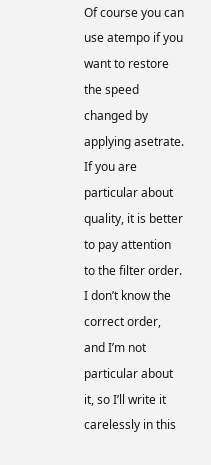Of course you can use atempo if you want to restore the speed changed by applying asetrate. If you are particular about quality, it is better to pay attention to the filter order. I don’t know the correct order, and I’m not particular about it, so I’ll write it carelessly in this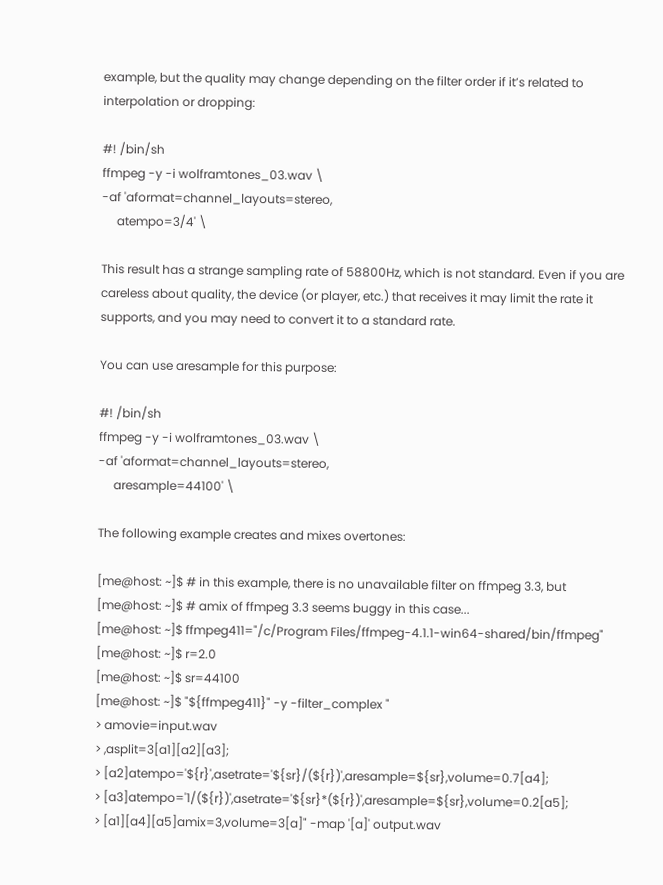example, but the quality may change depending on the filter order if it’s related to interpolation or dropping:

#! /bin/sh
ffmpeg -y -i wolframtones_03.wav \
-af 'aformat=channel_layouts=stereo,
     atempo=3/4' \

This result has a strange sampling rate of 58800Hz, which is not standard. Even if you are careless about quality, the device (or player, etc.) that receives it may limit the rate it supports, and you may need to convert it to a standard rate.

You can use aresample for this purpose:

#! /bin/sh
ffmpeg -y -i wolframtones_03.wav \
-af 'aformat=channel_layouts=stereo,
     aresample=44100' \

The following example creates and mixes overtones:

[me@host: ~]$ # in this example, there is no unavailable filter on ffmpeg 3.3, but
[me@host: ~]$ # amix of ffmpeg 3.3 seems buggy in this case...
[me@host: ~]$ ffmpeg411="/c/Program Files/ffmpeg-4.1.1-win64-shared/bin/ffmpeg"
[me@host: ~]$ r=2.0
[me@host: ~]$ sr=44100
[me@host: ~]$ "${ffmpeg411}" -y -filter_complex "
> amovie=input.wav
> ,asplit=3[a1][a2][a3];
> [a2]atempo='${r}',asetrate='${sr}/(${r})',aresample=${sr},volume=0.7[a4];
> [a3]atempo='1/(${r})',asetrate='${sr}*(${r})',aresample=${sr},volume=0.2[a5];
> [a1][a4][a5]amix=3,volume=3[a]" -map '[a]' output.wav